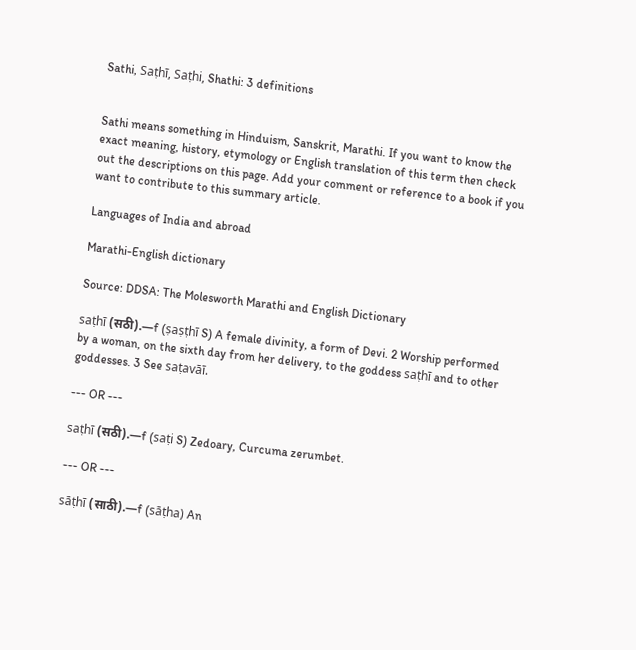Sathi, Saṭhī, Saṭhi, Shathi: 3 definitions


Sathi means something in Hinduism, Sanskrit, Marathi. If you want to know the exact meaning, history, etymology or English translation of this term then check out the descriptions on this page. Add your comment or reference to a book if you want to contribute to this summary article.

Languages of India and abroad

Marathi-English dictionary

Source: DDSA: The Molesworth Marathi and English Dictionary

saṭhī (सठी).—f (ṣaṣṭhī S) A female divinity, a form of Devi. 2 Worship performed by a woman, on the sixth day from her delivery, to the goddess saṭhī and to other goddesses. 3 See saṭavāī.

--- OR ---

saṭhī (सठी).—f (saṭi S) Zedoary, Curcuma zerumbet.

--- OR ---

sāṭhī (साठी).—f (sāṭha) An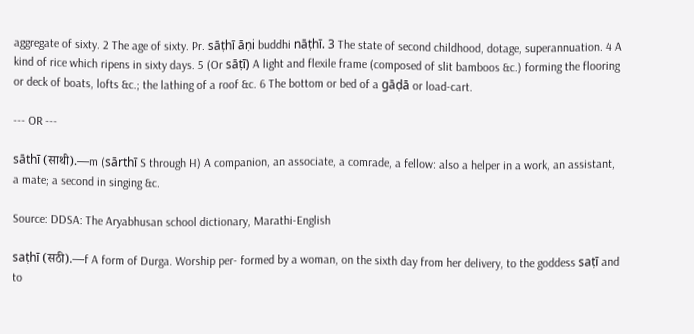aggregate of sixty. 2 The age of sixty. Pr. sāṭhī āṇi buddhi nāṭhī. 3 The state of second childhood, dotage, superannuation. 4 A kind of rice which ripens in sixty days. 5 (Or sāṭī) A light and flexile frame (composed of slit bamboos &c.) forming the flooring or deck of boats, lofts &c.; the lathing of a roof &c. 6 The bottom or bed of a gāḍā or load-cart.

--- OR ---

sāthī (साथी).—m (sārthī S through H) A companion, an associate, a comrade, a fellow: also a helper in a work, an assistant, a mate; a second in singing &c.

Source: DDSA: The Aryabhusan school dictionary, Marathi-English

saṭhī (सठी).—f A form of Durga. Worship per- formed by a woman, on the sixth day from her delivery, to the goddess saṭī and to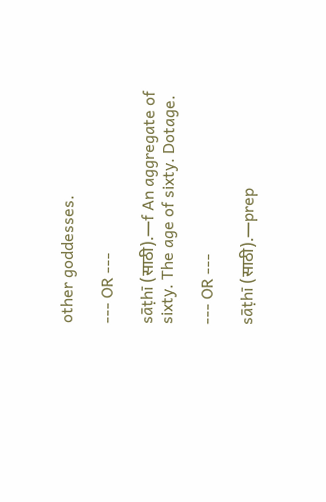other goddesses.

--- OR ---

sāṭhī (साठी).—f An aggregate of sixty. The age of sixty. Dotage.

--- OR ---

sāṭhī (साठी).—prep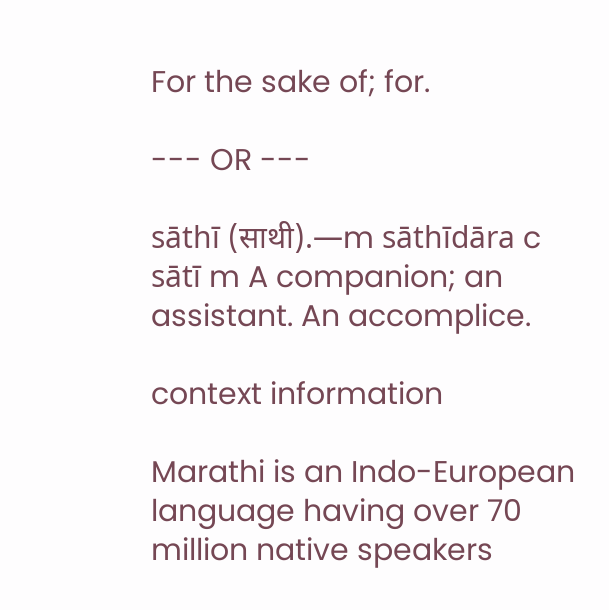For the sake of; for.

--- OR ---

sāthī (साथी).—m sāthīdāra c sātī m A companion; an assistant. An accomplice.

context information

Marathi is an Indo-European language having over 70 million native speakers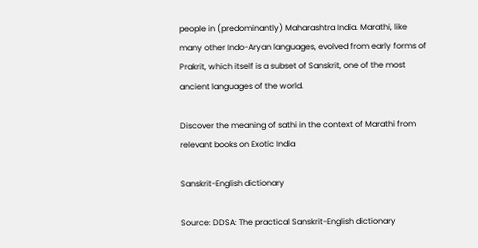people in (predominantly) Maharashtra India. Marathi, like many other Indo-Aryan languages, evolved from early forms of Prakrit, which itself is a subset of Sanskrit, one of the most ancient languages of the world.

Discover the meaning of sathi in the context of Marathi from relevant books on Exotic India

Sanskrit-English dictionary

Source: DDSA: The practical Sanskrit-English dictionary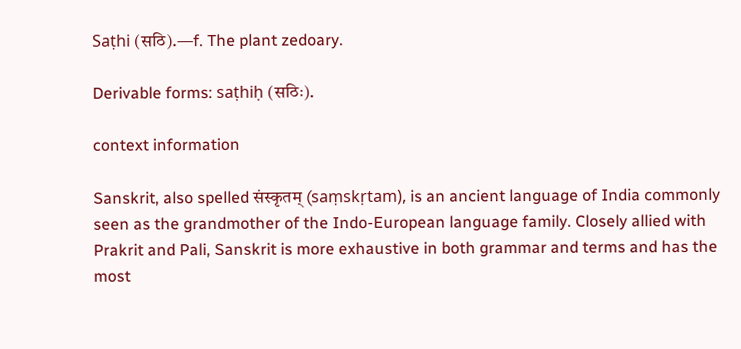Saṭhi (सठि).—f. The plant zedoary.

Derivable forms: saṭhiḥ (सठिः).

context information

Sanskrit, also spelled संस्कृतम् (saṃskṛtam), is an ancient language of India commonly seen as the grandmother of the Indo-European language family. Closely allied with Prakrit and Pali, Sanskrit is more exhaustive in both grammar and terms and has the most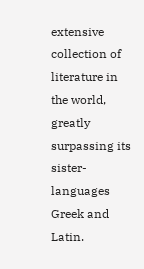extensive collection of literature in the world, greatly surpassing its sister-languages Greek and Latin.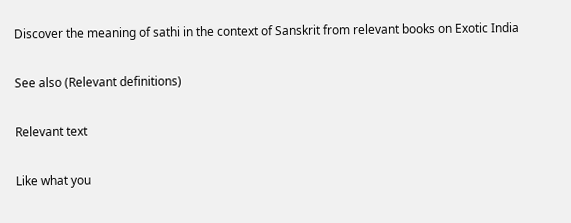Discover the meaning of sathi in the context of Sanskrit from relevant books on Exotic India

See also (Relevant definitions)

Relevant text

Like what you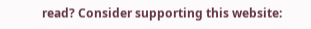read? Consider supporting this website: